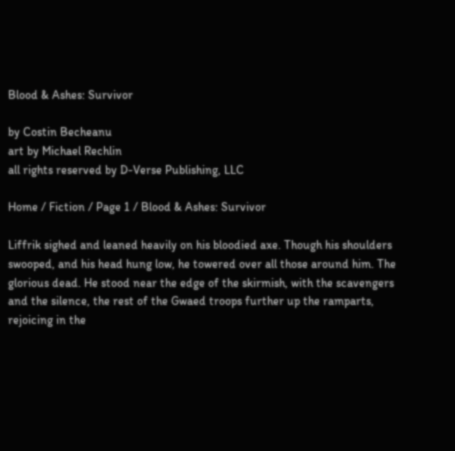Blood & Ashes: Survivor

by Costin Becheanu
art by Michael Rechlin
all rights reserved by D-Verse Publishing, LLC

Home / Fiction / Page 1 / Blood & Ashes: Survivor

Liffrik sighed and leaned heavily on his bloodied axe. Though his shoulders swooped, and his head hung low, he towered over all those around him. The glorious dead. He stood near the edge of the skirmish, with the scavengers and the silence, the rest of the Gwaed troops further up the ramparts, rejoicing in the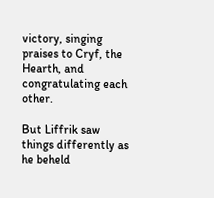victory, singing praises to Cryf, the Hearth, and congratulating each other.

But Liffrik saw things differently as he beheld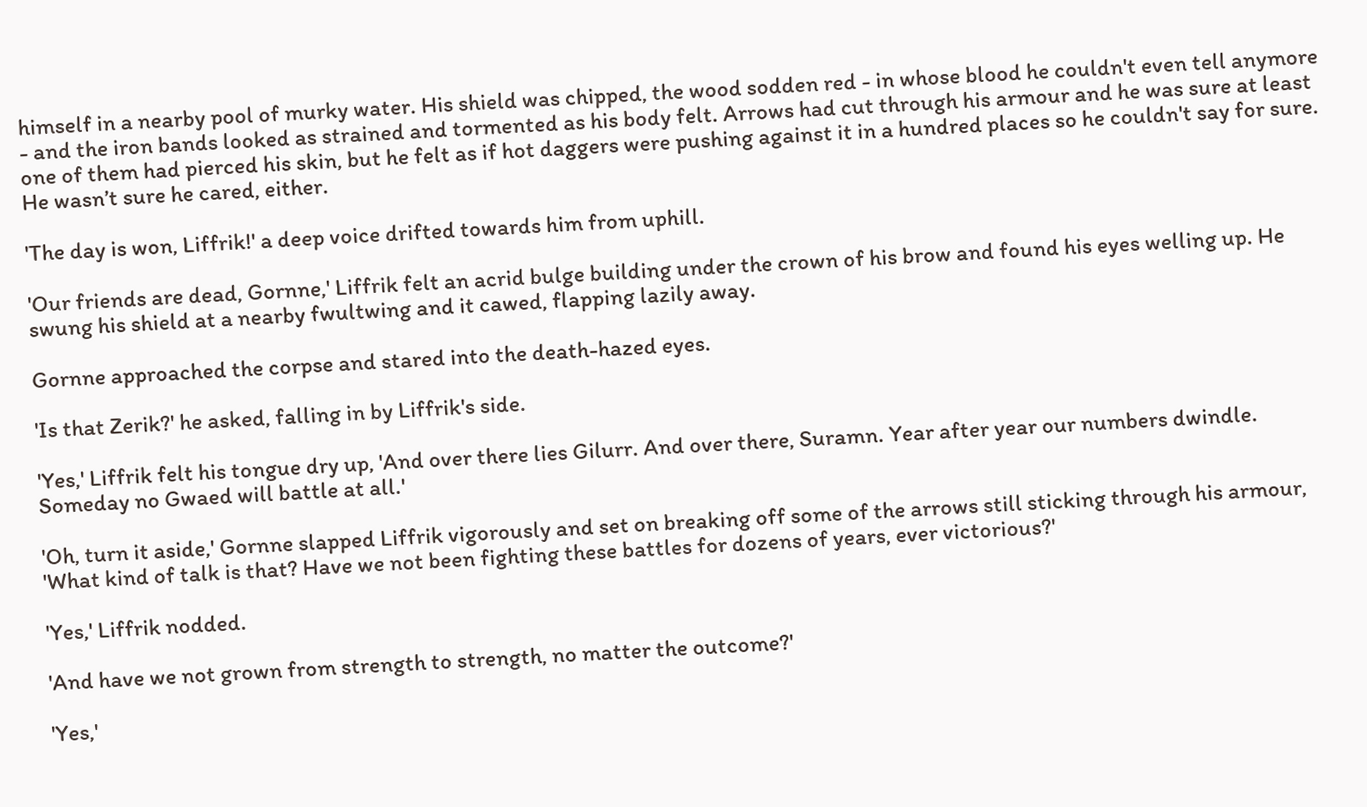himself in a nearby pool of murky water. His shield was chipped, the wood sodden red - in whose blood he couldn't even tell anymore - and the iron bands looked as strained and tormented as his body felt. Arrows had cut through his armour and he was sure at least one of them had pierced his skin, but he felt as if hot daggers were pushing against it in a hundred places so he couldn't say for sure. He wasn’t sure he cared, either.

'The day is won, Liffrik!' a deep voice drifted towards him from uphill.

'Our friends are dead, Gornne,' Liffrik felt an acrid bulge building under the crown of his brow and found his eyes welling up. He swung his shield at a nearby fwultwing and it cawed, flapping lazily away.

Gornne approached the corpse and stared into the death-hazed eyes.

'Is that Zerik?' he asked, falling in by Liffrik's side.

'Yes,' Liffrik felt his tongue dry up, 'And over there lies Gilurr. And over there, Suramn. Year after year our numbers dwindle. Someday no Gwaed will battle at all.'

'Oh, turn it aside,' Gornne slapped Liffrik vigorously and set on breaking off some of the arrows still sticking through his armour, 'What kind of talk is that? Have we not been fighting these battles for dozens of years, ever victorious?'

'Yes,' Liffrik nodded.

'And have we not grown from strength to strength, no matter the outcome?'

'Yes,'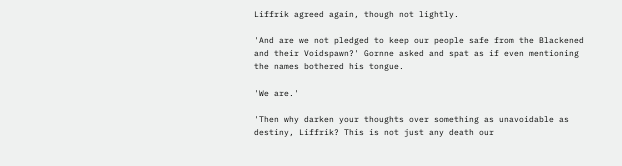Liffrik agreed again, though not lightly.

'And are we not pledged to keep our people safe from the Blackened and their Voidspawn?' Gornne asked and spat as if even mentioning the names bothered his tongue.

'We are.'

'Then why darken your thoughts over something as unavoidable as destiny, Liffrik? This is not just any death our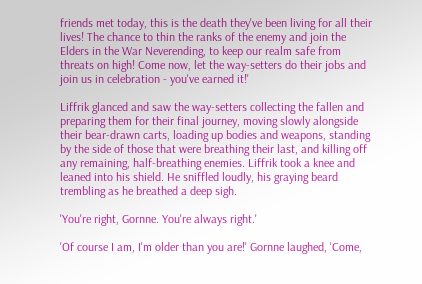friends met today, this is the death they've been living for all their lives! The chance to thin the ranks of the enemy and join the Elders in the War Neverending, to keep our realm safe from threats on high! Come now, let the way-setters do their jobs and join us in celebration - you've earned it!'

Liffrik glanced and saw the way-setters collecting the fallen and preparing them for their final journey, moving slowly alongside their bear-drawn carts, loading up bodies and weapons, standing by the side of those that were breathing their last, and killing off any remaining, half-breathing enemies. Liffrik took a knee and leaned into his shield. He sniffled loudly, his graying beard trembling as he breathed a deep sigh.

'You're right, Gornne. You're always right.'

'Of course I am, I'm older than you are!' Gornne laughed, 'Come,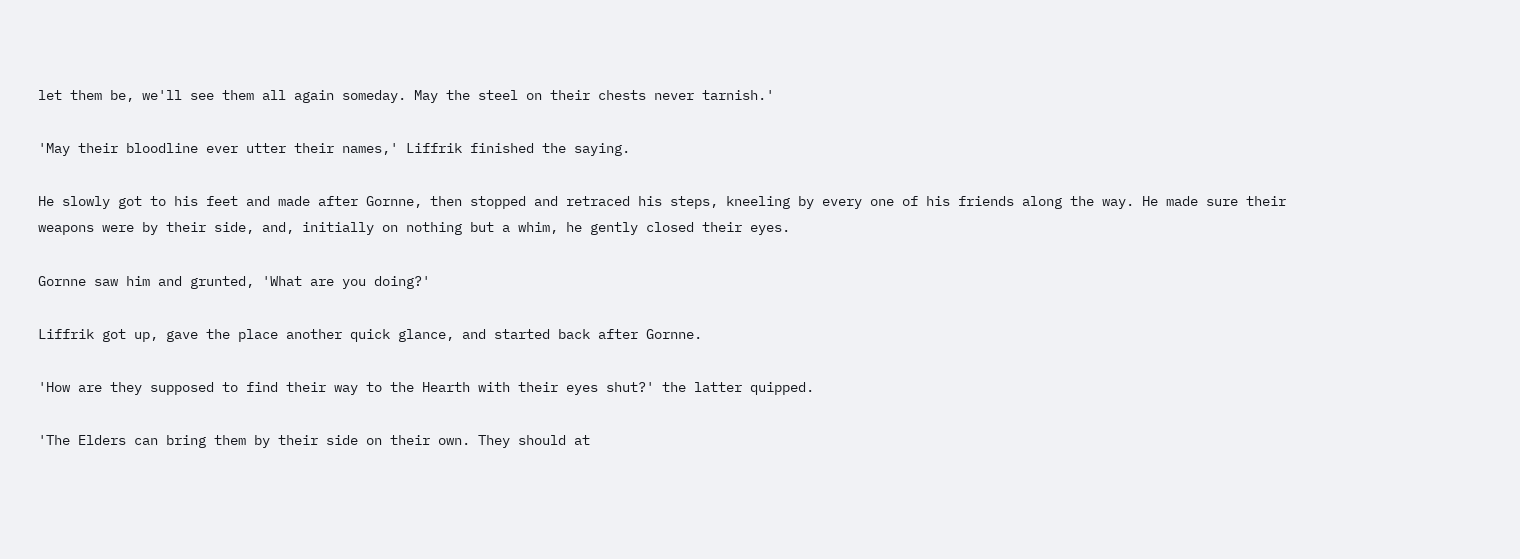let them be, we'll see them all again someday. May the steel on their chests never tarnish.'

'May their bloodline ever utter their names,' Liffrik finished the saying.

He slowly got to his feet and made after Gornne, then stopped and retraced his steps, kneeling by every one of his friends along the way. He made sure their weapons were by their side, and, initially on nothing but a whim, he gently closed their eyes.

Gornne saw him and grunted, 'What are you doing?'

Liffrik got up, gave the place another quick glance, and started back after Gornne.

'How are they supposed to find their way to the Hearth with their eyes shut?' the latter quipped.

'The Elders can bring them by their side on their own. They should at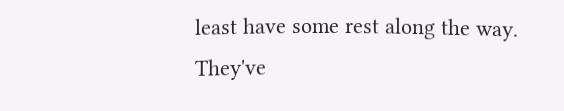least have some rest along the way. They've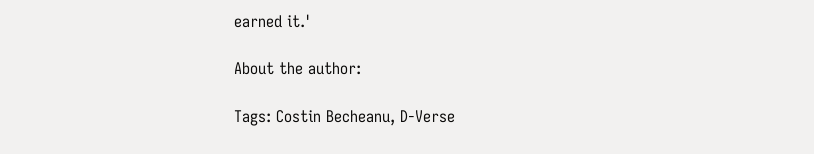earned it.'

About the author:

Tags: Costin Becheanu, D-Verse